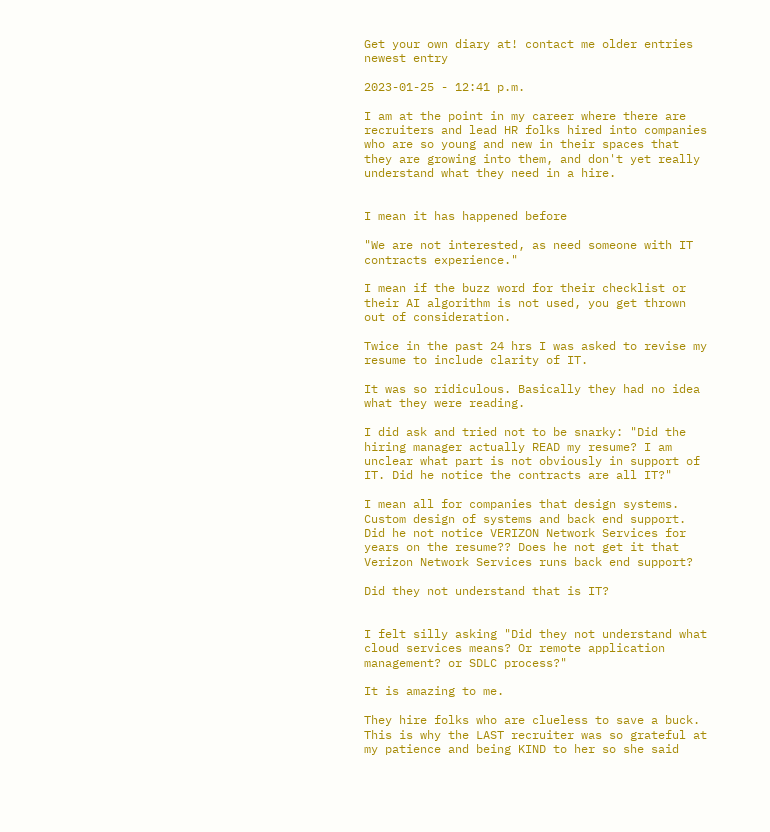Get your own diary at! contact me older entries newest entry

2023-01-25 - 12:41 p.m.

I am at the point in my career where there are recruiters and lead HR folks hired into companies who are so young and new in their spaces that they are growing into them, and don't yet really understand what they need in a hire.


I mean it has happened before

"We are not interested, as need someone with IT contracts experience."

I mean if the buzz word for their checklist or their AI algorithm is not used, you get thrown out of consideration.

Twice in the past 24 hrs I was asked to revise my resume to include clarity of IT.

It was so ridiculous. Basically they had no idea what they were reading.

I did ask and tried not to be snarky: "Did the hiring manager actually READ my resume? I am unclear what part is not obviously in support of IT. Did he notice the contracts are all IT?"

I mean all for companies that design systems. Custom design of systems and back end support.
Did he not notice VERIZON Network Services for years on the resume?? Does he not get it that Verizon Network Services runs back end support?

Did they not understand that is IT?


I felt silly asking "Did they not understand what cloud services means? Or remote application management? or SDLC process?"

It is amazing to me.

They hire folks who are clueless to save a buck. This is why the LAST recruiter was so grateful at my patience and being KIND to her so she said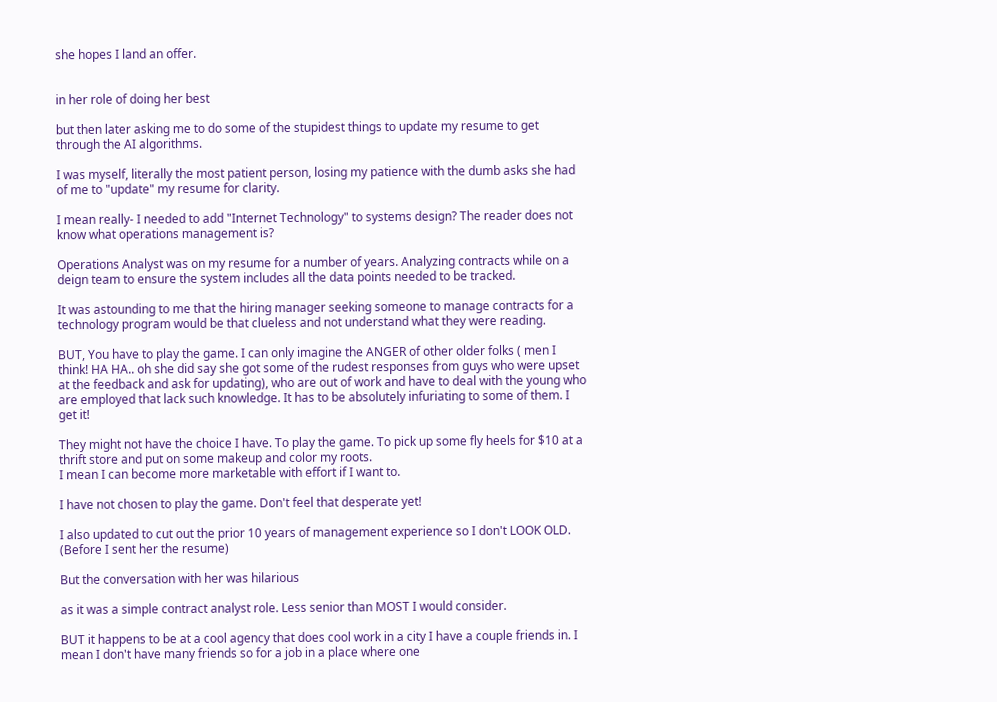she hopes I land an offer.


in her role of doing her best

but then later asking me to do some of the stupidest things to update my resume to get through the AI algorithms.

I was myself, literally the most patient person, losing my patience with the dumb asks she had of me to "update" my resume for clarity.

I mean really- I needed to add "Internet Technology" to systems design? The reader does not know what operations management is?

Operations Analyst was on my resume for a number of years. Analyzing contracts while on a deign team to ensure the system includes all the data points needed to be tracked.

It was astounding to me that the hiring manager seeking someone to manage contracts for a technology program would be that clueless and not understand what they were reading.

BUT, You have to play the game. I can only imagine the ANGER of other older folks ( men I think! HA HA.. oh she did say she got some of the rudest responses from guys who were upset at the feedback and ask for updating), who are out of work and have to deal with the young who are employed that lack such knowledge. It has to be absolutely infuriating to some of them. I get it!

They might not have the choice I have. To play the game. To pick up some fly heels for $10 at a thrift store and put on some makeup and color my roots.
I mean I can become more marketable with effort if I want to.

I have not chosen to play the game. Don't feel that desperate yet!

I also updated to cut out the prior 10 years of management experience so I don't LOOK OLD.
(Before I sent her the resume)

But the conversation with her was hilarious

as it was a simple contract analyst role. Less senior than MOST I would consider.

BUT it happens to be at a cool agency that does cool work in a city I have a couple friends in. I mean I don't have many friends so for a job in a place where one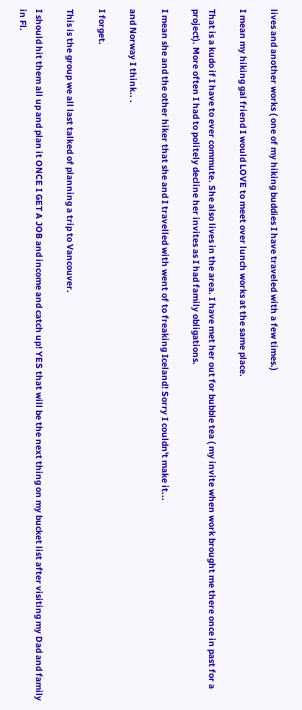lives and another works ( one of my hiking buddies I have traveled with a few times.)

I mean my hiking gal friend I would LOVE to meet over lunch works at the same place.

That is a kudo if I have to ever commute. She also lives in the area. I have met her out for bubble tea ( my invite when work brought me there once in past for a project). More often I had to politely decline her invites as I had family obligations.

I mean she and the other hiker that she and I travelled with went of to freaking Iceland! Sorry I couldn't make it...

and Norway I think.. .

I forget.

This is the group we all last talked of planning a trip to Vancouver.

I should hit them all up and plan it ONCE I GET A JOB and income and catch up! YES that will be the next thing on my bucket list after visiting my Dad and family in Fl.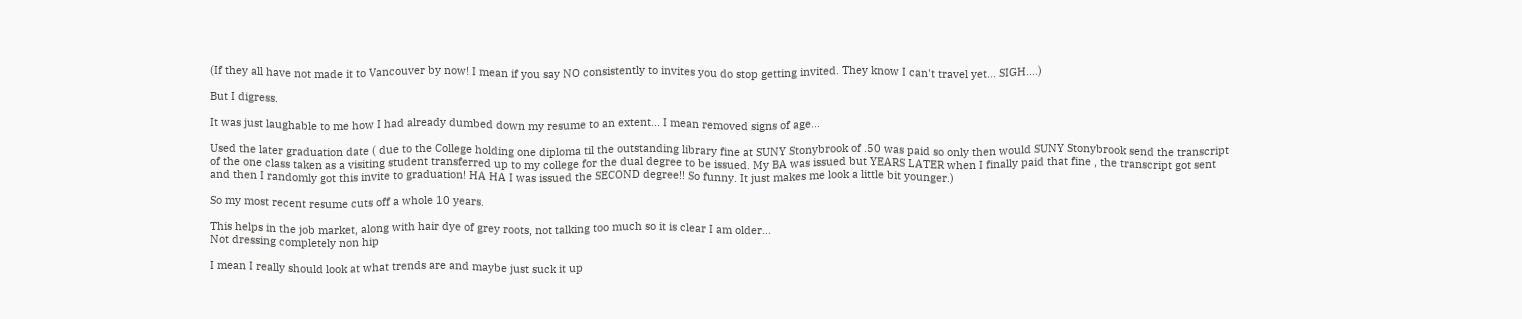(If they all have not made it to Vancouver by now! I mean if you say NO consistently to invites you do stop getting invited. They know I can't travel yet... SIGH....)

But I digress.

It was just laughable to me how I had already dumbed down my resume to an extent... I mean removed signs of age...

Used the later graduation date ( due to the College holding one diploma til the outstanding library fine at SUNY Stonybrook of .50 was paid so only then would SUNY Stonybrook send the transcript of the one class taken as a visiting student transferred up to my college for the dual degree to be issued. My BA was issued but YEARS LATER when I finally paid that fine , the transcript got sent and then I randomly got this invite to graduation! HA HA I was issued the SECOND degree!! So funny. It just makes me look a little bit younger.)

So my most recent resume cuts off a whole 10 years.

This helps in the job market, along with hair dye of grey roots, not talking too much so it is clear I am older...
Not dressing completely non hip

I mean I really should look at what trends are and maybe just suck it up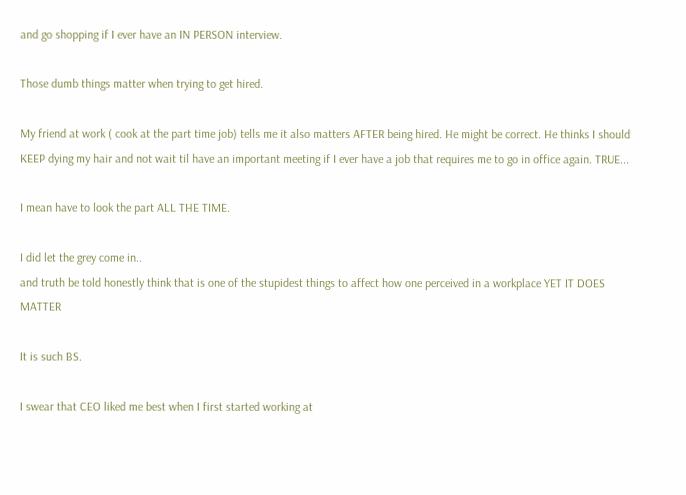and go shopping if I ever have an IN PERSON interview.

Those dumb things matter when trying to get hired.

My friend at work ( cook at the part time job) tells me it also matters AFTER being hired. He might be correct. He thinks I should KEEP dying my hair and not wait til have an important meeting if I ever have a job that requires me to go in office again. TRUE...

I mean have to look the part ALL THE TIME.

I did let the grey come in..
and truth be told honestly think that is one of the stupidest things to affect how one perceived in a workplace YET IT DOES MATTER

It is such BS.

I swear that CEO liked me best when I first started working at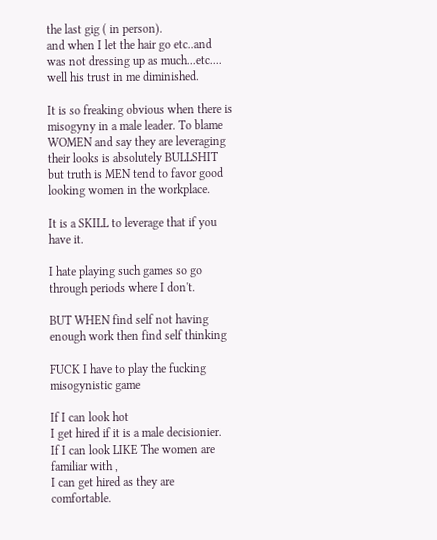the last gig ( in person).
and when I let the hair go etc..and was not dressing up as much...etc....
well his trust in me diminished.

It is so freaking obvious when there is misogyny in a male leader. To blame WOMEN and say they are leveraging their looks is absolutely BULLSHIT but truth is MEN tend to favor good looking women in the workplace.

It is a SKILL to leverage that if you have it.

I hate playing such games so go through periods where I don't.

BUT WHEN find self not having enough work then find self thinking

FUCK I have to play the fucking misogynistic game

If I can look hot
I get hired if it is a male decisionier.
If I can look LIKE The women are familiar with ,
I can get hired as they are comfortable.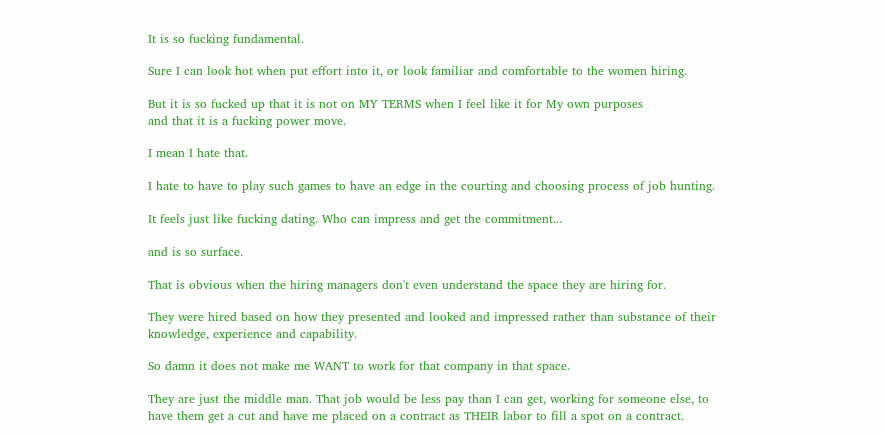It is so fucking fundamental.

Sure I can look hot when put effort into it, or look familiar and comfortable to the women hiring.

But it is so fucked up that it is not on MY TERMS when I feel like it for My own purposes
and that it is a fucking power move.

I mean I hate that.

I hate to have to play such games to have an edge in the courting and choosing process of job hunting.

It feels just like fucking dating. Who can impress and get the commitment...

and is so surface.

That is obvious when the hiring managers don't even understand the space they are hiring for.

They were hired based on how they presented and looked and impressed rather than substance of their knowledge, experience and capability.

So damn it does not make me WANT to work for that company in that space.

They are just the middle man. That job would be less pay than I can get, working for someone else, to have them get a cut and have me placed on a contract as THEIR labor to fill a spot on a contract.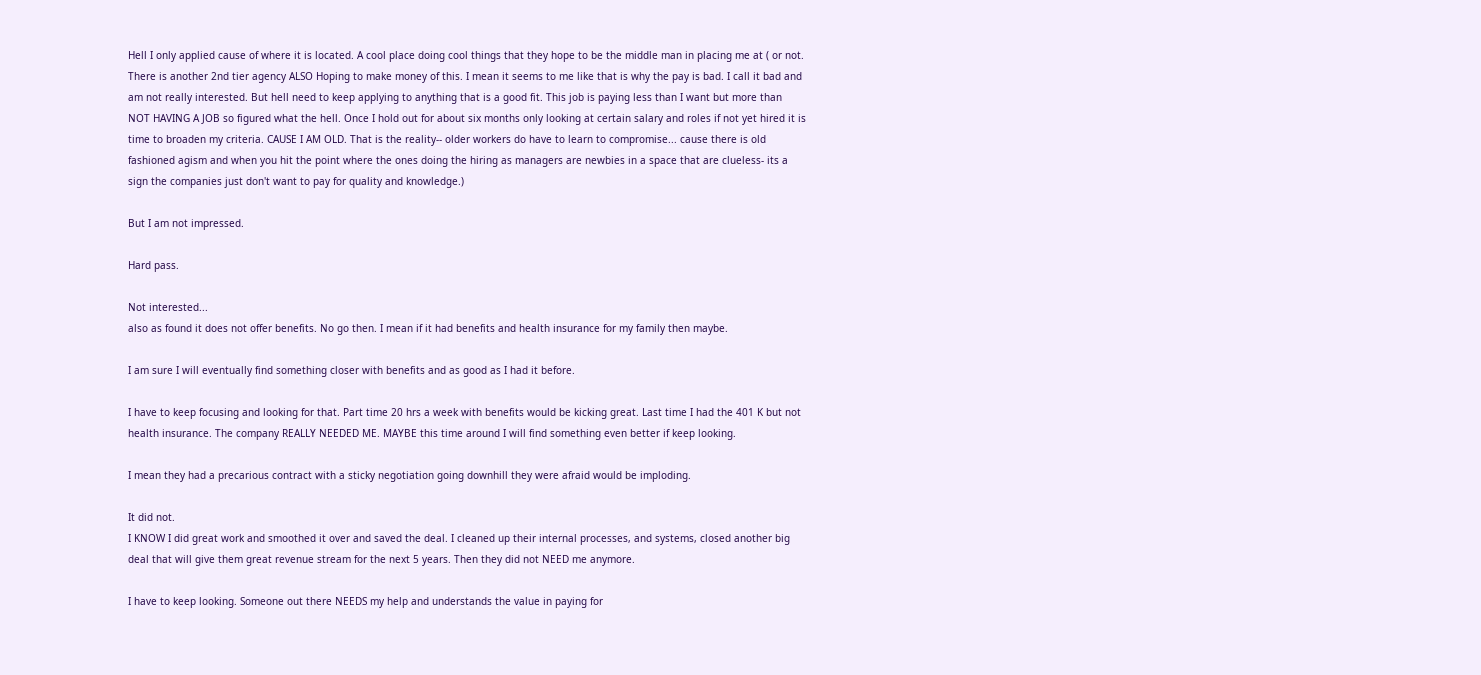Hell I only applied cause of where it is located. A cool place doing cool things that they hope to be the middle man in placing me at ( or not. There is another 2nd tier agency ALSO Hoping to make money of this. I mean it seems to me like that is why the pay is bad. I call it bad and am not really interested. But hell need to keep applying to anything that is a good fit. This job is paying less than I want but more than NOT HAVING A JOB so figured what the hell. Once I hold out for about six months only looking at certain salary and roles if not yet hired it is time to broaden my criteria. CAUSE I AM OLD. That is the reality-- older workers do have to learn to compromise... cause there is old fashioned agism and when you hit the point where the ones doing the hiring as managers are newbies in a space that are clueless- its a sign the companies just don't want to pay for quality and knowledge.)

But I am not impressed.

Hard pass.

Not interested...
also as found it does not offer benefits. No go then. I mean if it had benefits and health insurance for my family then maybe.

I am sure I will eventually find something closer with benefits and as good as I had it before.

I have to keep focusing and looking for that. Part time 20 hrs a week with benefits would be kicking great. Last time I had the 401 K but not health insurance. The company REALLY NEEDED ME. MAYBE this time around I will find something even better if keep looking.

I mean they had a precarious contract with a sticky negotiation going downhill they were afraid would be imploding.

It did not.
I KNOW I did great work and smoothed it over and saved the deal. I cleaned up their internal processes, and systems, closed another big deal that will give them great revenue stream for the next 5 years. Then they did not NEED me anymore.

I have to keep looking. Someone out there NEEDS my help and understands the value in paying for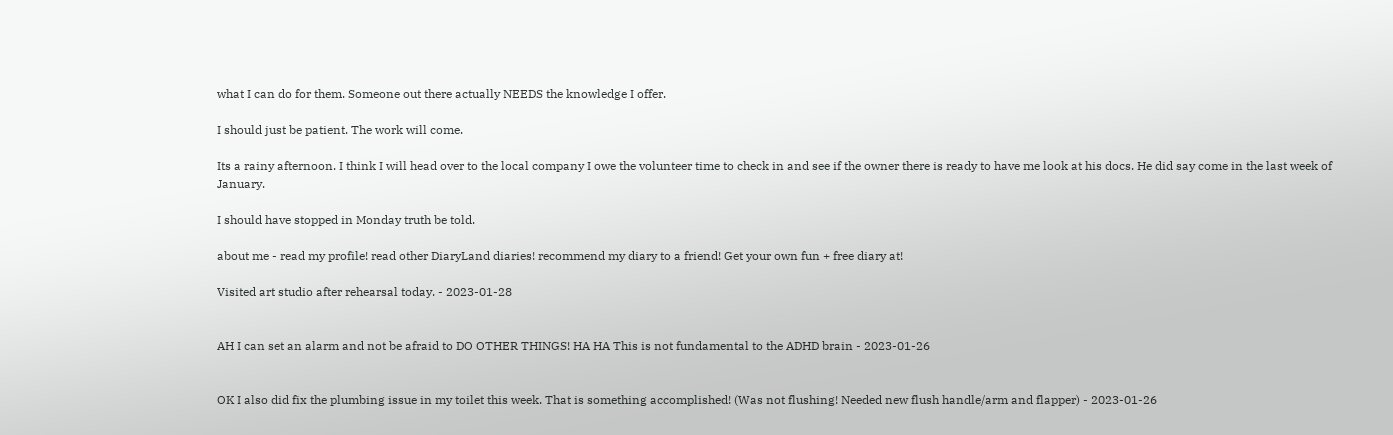what I can do for them. Someone out there actually NEEDS the knowledge I offer.

I should just be patient. The work will come.

Its a rainy afternoon. I think I will head over to the local company I owe the volunteer time to check in and see if the owner there is ready to have me look at his docs. He did say come in the last week of January.

I should have stopped in Monday truth be told.

about me - read my profile! read other DiaryLand diaries! recommend my diary to a friend! Get your own fun + free diary at!

Visited art studio after rehearsal today. - 2023-01-28


AH I can set an alarm and not be afraid to DO OTHER THINGS! HA HA This is not fundamental to the ADHD brain - 2023-01-26


OK I also did fix the plumbing issue in my toilet this week. That is something accomplished! (Was not flushing! Needed new flush handle/arm and flapper) - 2023-01-26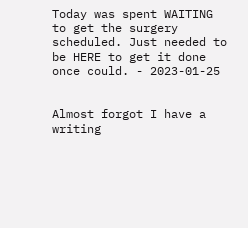Today was spent WAITING to get the surgery scheduled. Just needed to be HERE to get it done once could. - 2023-01-25


Almost forgot I have a writing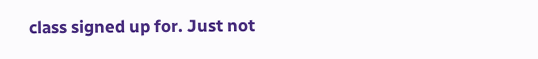class signed up for. Just not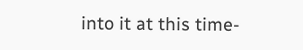into it at this time-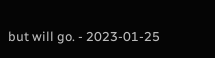but will go. - 2023-01-25